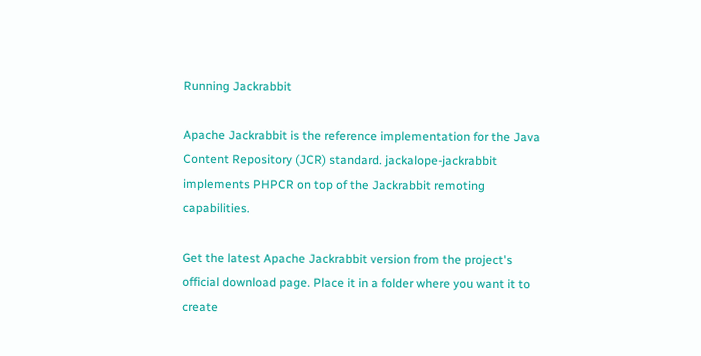Running Jackrabbit

Apache Jackrabbit is the reference implementation for the Java Content Repository (JCR) standard. jackalope-jackrabbit implements PHPCR on top of the Jackrabbit remoting capabilities.

Get the latest Apache Jackrabbit version from the project's official download page. Place it in a folder where you want it to create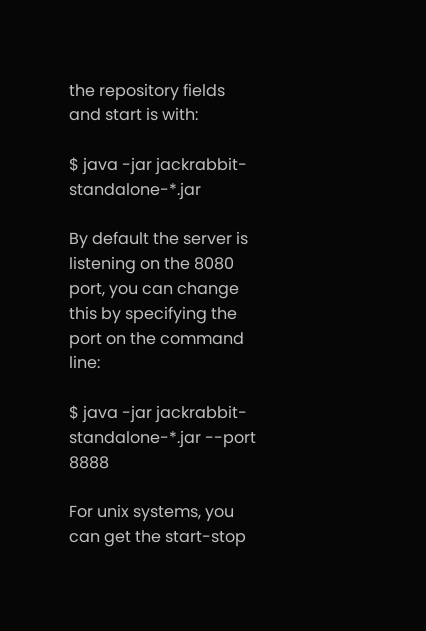the repository fields and start is with:

$ java -jar jackrabbit-standalone-*.jar

By default the server is listening on the 8080 port, you can change this by specifying the port on the command line:

$ java -jar jackrabbit-standalone-*.jar --port 8888

For unix systems, you can get the start-stop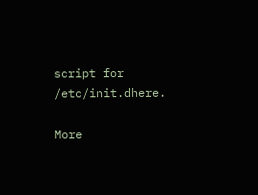script for /etc/init.dhere.

More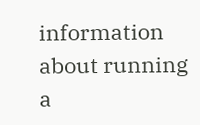information about running a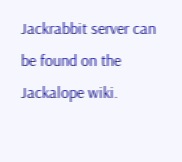Jackrabbit server can be found on the Jackalope wiki.